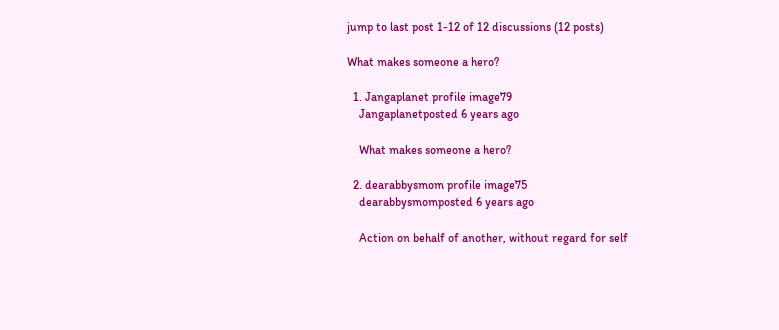jump to last post 1-12 of 12 discussions (12 posts)

What makes someone a hero?

  1. Jangaplanet profile image79
    Jangaplanetposted 6 years ago

    What makes someone a hero?

  2. dearabbysmom profile image75
    dearabbysmomposted 6 years ago

    Action on behalf of another, without regard for self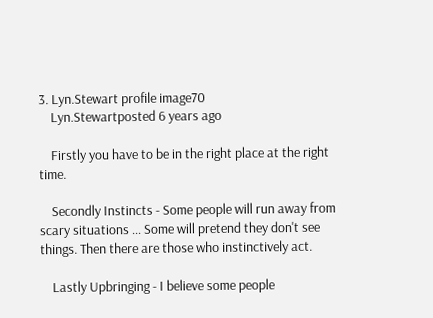3. Lyn.Stewart profile image70
    Lyn.Stewartposted 6 years ago

    Firstly you have to be in the right place at the right time.

    Secondly Instincts - Some people will run away from scary situations ... Some will pretend they don't see things. Then there are those who instinctively act.

    Lastly Upbringing - I believe some people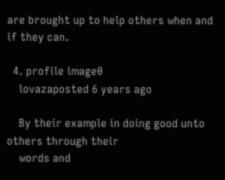are brought up to help others when and if they can.

  4. profile image0
    lovazaposted 6 years ago

    By their example in doing good unto others through their
    words and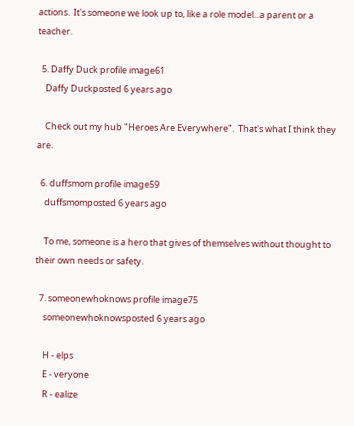actions.  It's someone we look up to, like a role model...a parent or a teacher.

  5. Daffy Duck profile image61
    Daffy Duckposted 6 years ago

    Check out my hub "Heroes Are Everywhere".  That's what I think they are.

  6. duffsmom profile image59
    duffsmomposted 6 years ago

    To me, someone is a hero that gives of themselves without thought to their own needs or safety.

  7. someonewhoknows profile image75
    someonewhoknowsposted 6 years ago

    H - elps
    E - veryone
    R - ealize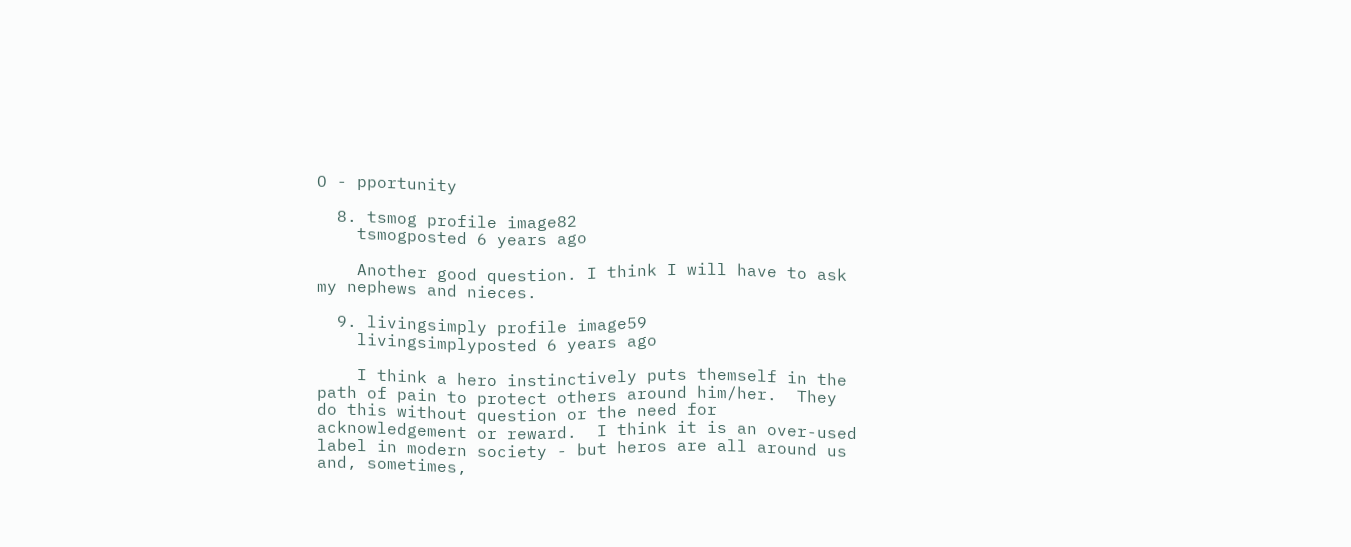O - pportunity

  8. tsmog profile image82
    tsmogposted 6 years ago

    Another good question. I think I will have to ask my nephews and nieces.

  9. livingsimply profile image59
    livingsimplyposted 6 years ago

    I think a hero instinctively puts themself in the path of pain to protect others around him/her.  They do this without question or the need for acknowledgement or reward.  I think it is an over-used label in modern society - but heros are all around us and, sometimes,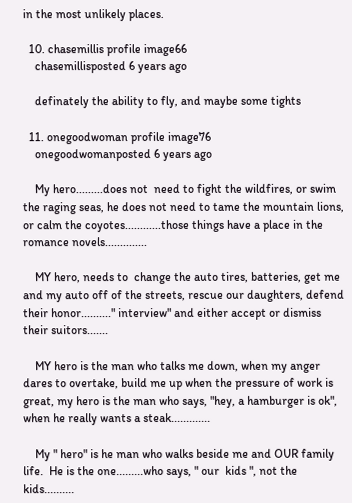in the most unlikely places.

  10. chasemillis profile image66
    chasemillisposted 6 years ago

    definately the ability to fly, and maybe some tights

  11. onegoodwoman profile image76
    onegoodwomanposted 6 years ago

    My hero.........does not  need to fight the wildfires, or swim the raging seas, he does not need to tame the mountain lions, or calm the coyotes............those things have a place in the romance novels..............

    MY hero, needs to  change the auto tires, batteries, get me and my auto off of the streets, rescue our daughters, defend their honor.........." interview" and either accept or dismiss their suitors.......

    MY hero is the man who talks me down, when my anger dares to overtake, build me up when the pressure of work is great, my hero is the man who says, "hey, a hamburger is ok", when he really wants a steak.............

    My " hero" is he man who walks beside me and OUR family life.  He is the one.........who says, " our  kids ", not the kids..........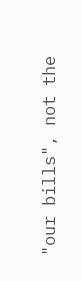"our bills", not the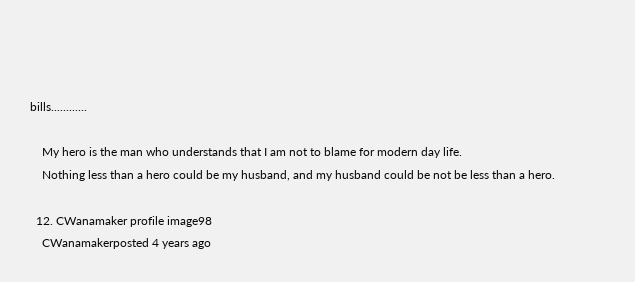bills............

    My hero is the man who understands that I am not to blame for modern day life.
    Nothing less than a hero could be my husband, and my husband could be not be less than a hero.

  12. CWanamaker profile image98
    CWanamakerposted 4 years ago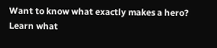Want to know what exactly makes a hero? Learn what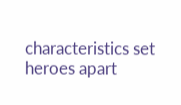characteristics set heroes apart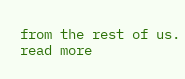from the rest of us. read more